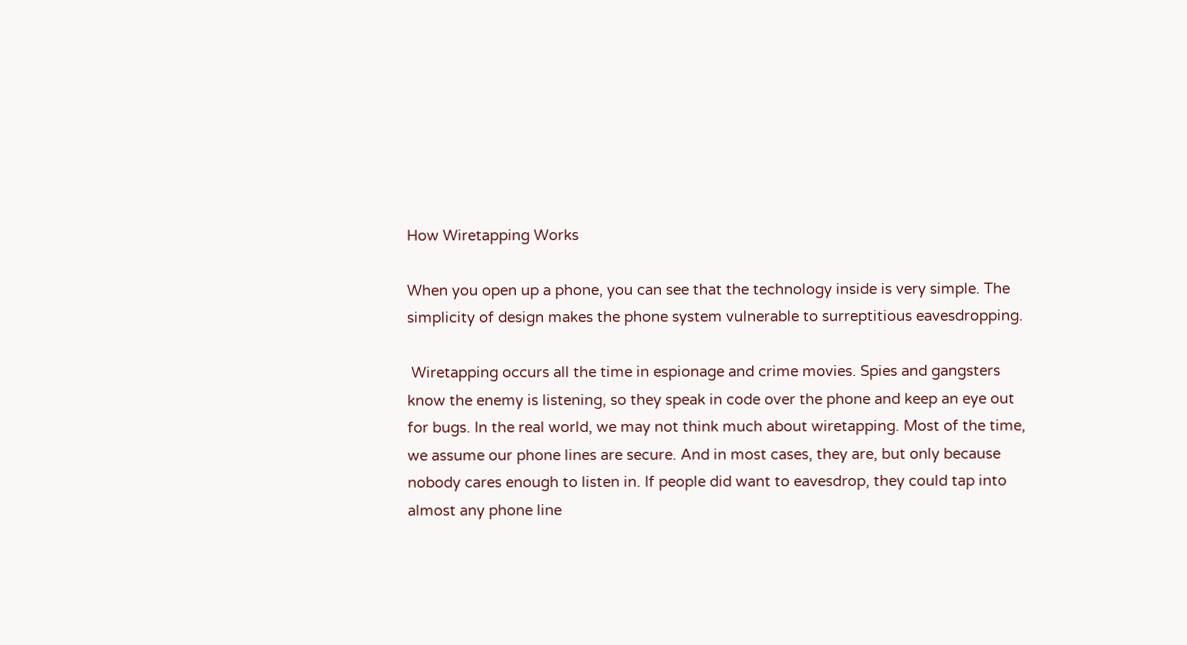How Wiretapping Works

When you open up a phone, you can see that the technology inside is very simple. The simplicity of design makes the phone system vulnerable to surreptitious eavesdropping.

 Wiretapping occurs all the time in espionage and crime movies. Spies and gangsters know the enemy is listening, so they speak in code over the phone and keep an eye out for bugs. In the real world, we may not think much about wiretapping. Most of the time, we assume our phone lines are secure. And in most cases, they are, but only because nobody cares enough to listen in. If people did want to eavesdrop, they could tap into almost any phone line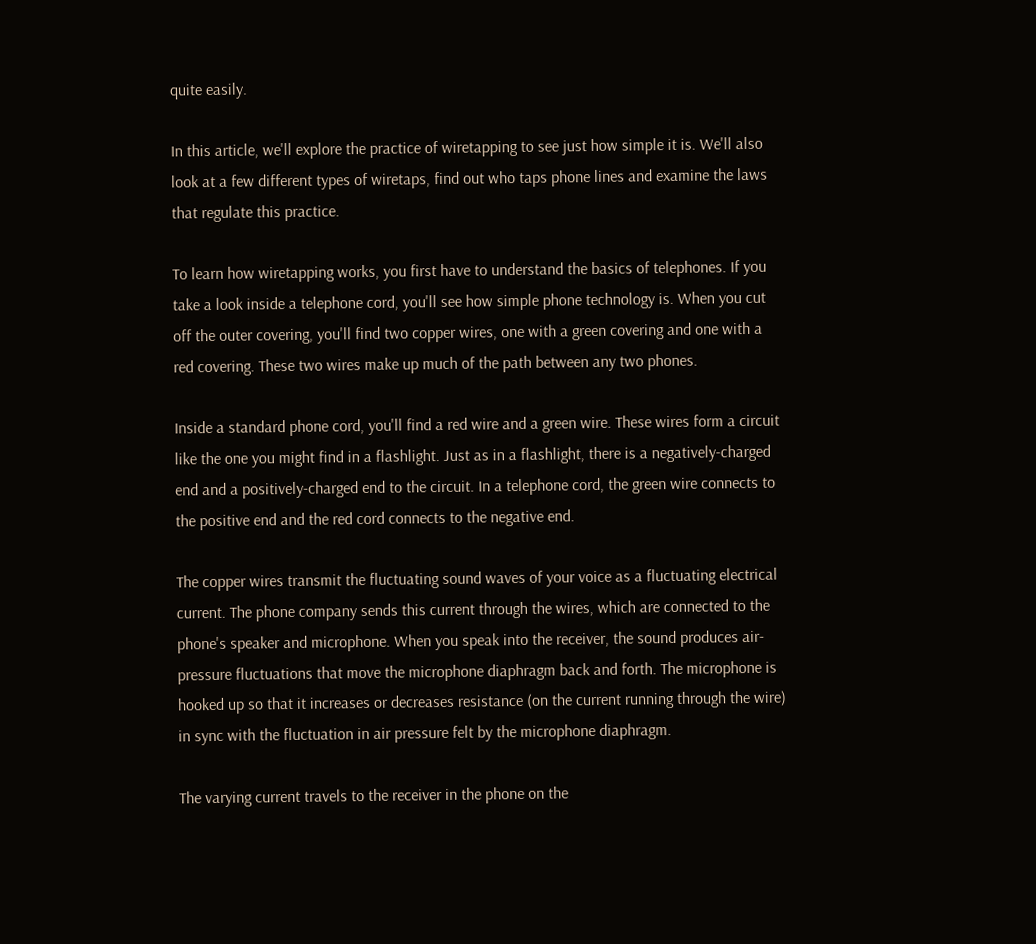quite easily.

In this article, we'll explore the practice of wiretapping to see just how simple it is. We'll also look at a few different types of wiretaps, find out who taps phone lines and examine the laws that regulate this practice.

To learn how wiretapping works, you first have to understand the basics of telephones. If you take a look inside a telephone cord, you'll see how simple phone technology is. When you cut off the outer covering, you'll find two copper wires, one with a green covering and one with a red covering. These two wires make up much of the path between any two phones.

Inside a standard phone cord, you'll find a red wire and a green wire. These wires form a circuit like the one you might find in a flashlight. Just as in a flashlight, there is a negatively-charged end and a positively-charged end to the circuit. In a telephone cord, the green wire connects to the positive end and the red cord connects to the negative end.

The copper wires transmit the fluctuating sound waves of your voice as a fluctuating electrical current. The phone company sends this current through the wires, which are connected to the phone's speaker and microphone. When you speak into the receiver, the sound produces air-pressure fluctuations that move the microphone diaphragm back and forth. The microphone is hooked up so that it increases or decreases resistance (on the current running through the wire) in sync with the fluctuation in air pressure felt by the microphone diaphragm.

The varying current travels to the receiver in the phone on the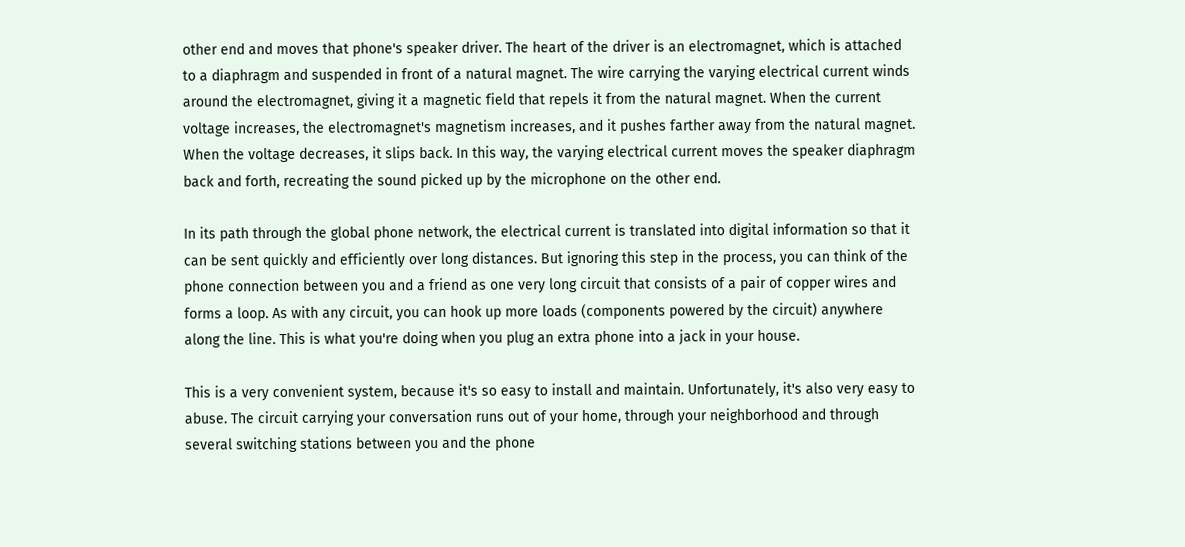other end and moves that phone's speaker driver. The heart of the driver is an electromagnet, which is attached to a diaphragm and suspended in front of a natural magnet. The wire carrying the varying electrical current winds around the electromagnet, giving it a magnetic field that repels it from the natural magnet. When the current voltage increases, the electromagnet's magnetism increases, and it pushes farther away from the natural magnet. When the voltage decreases, it slips back. In this way, the varying electrical current moves the speaker diaphragm back and forth, recreating the sound picked up by the microphone on the other end.

In its path through the global phone network, the electrical current is translated into digital information so that it can be sent quickly and efficiently over long distances. But ignoring this step in the process, you can think of the phone connection between you and a friend as one very long circuit that consists of a pair of copper wires and forms a loop. As with any circuit, you can hook up more loads (components powered by the circuit) anywhere along the line. This is what you're doing when you plug an extra phone into a jack in your house.

This is a very convenient system, because it's so easy to install and maintain. Unfortunately, it's also very easy to abuse. The circuit carrying your conversation runs out of your home, through your neighborhood and through several switching stations between you and the phone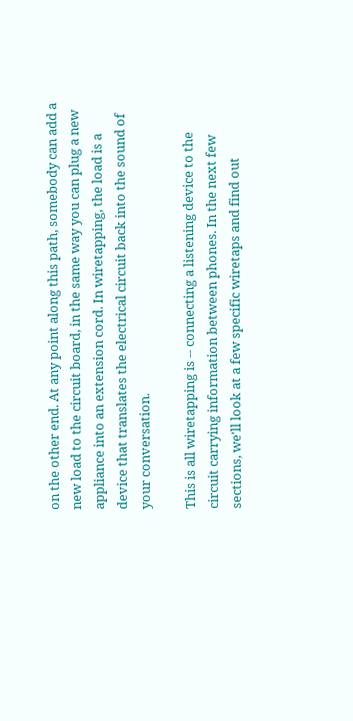on the other end. At any point along this path, somebody can add a new load to the circuit board, in the same way you can plug a new appliance into an extension cord. In wiretapping, the load is a device that translates the electrical circuit back into the sound of your conversation.

This is all wiretapping is -- connecting a listening device to the circuit carrying information between phones. In the next few sections, we'll look at a few specific wiretaps and find out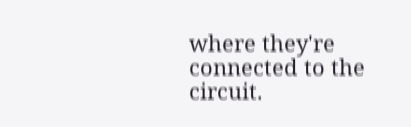where they're connected to the circuit.